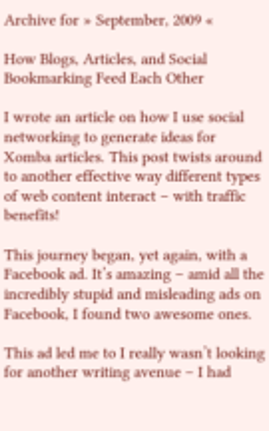Archive for » September, 2009 «

How Blogs, Articles, and Social Bookmarking Feed Each Other

I wrote an article on how I use social networking to generate ideas for Xomba articles. This post twists around to another effective way different types of web content interact – with traffic benefits!

This journey began, yet again, with a Facebook ad. It’s amazing – amid all the incredibly stupid and misleading ads on Facebook, I found two awesome ones.

This ad led me to I really wasn’t looking for another writing avenue – I had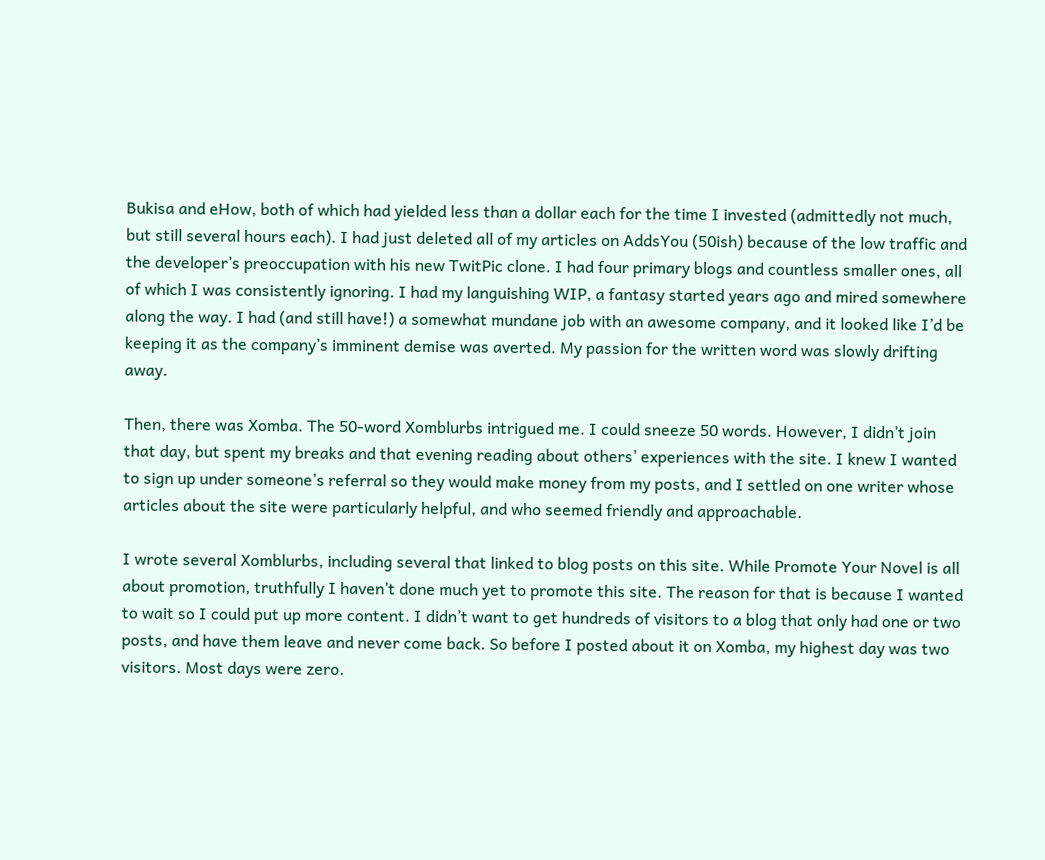Bukisa and eHow, both of which had yielded less than a dollar each for the time I invested (admittedly not much, but still several hours each). I had just deleted all of my articles on AddsYou (50ish) because of the low traffic and the developer’s preoccupation with his new TwitPic clone. I had four primary blogs and countless smaller ones, all of which I was consistently ignoring. I had my languishing WIP, a fantasy started years ago and mired somewhere along the way. I had (and still have!) a somewhat mundane job with an awesome company, and it looked like I’d be keeping it as the company’s imminent demise was averted. My passion for the written word was slowly drifting away.

Then, there was Xomba. The 50-word Xomblurbs intrigued me. I could sneeze 50 words. However, I didn’t join that day, but spent my breaks and that evening reading about others’ experiences with the site. I knew I wanted to sign up under someone’s referral so they would make money from my posts, and I settled on one writer whose articles about the site were particularly helpful, and who seemed friendly and approachable.

I wrote several Xomblurbs, including several that linked to blog posts on this site. While Promote Your Novel is all about promotion, truthfully I haven’t done much yet to promote this site. The reason for that is because I wanted to wait so I could put up more content. I didn’t want to get hundreds of visitors to a blog that only had one or two posts, and have them leave and never come back. So before I posted about it on Xomba, my highest day was two visitors. Most days were zero.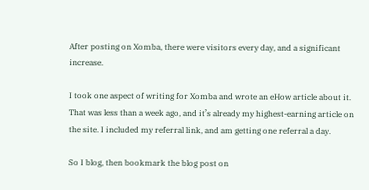After posting on Xomba, there were visitors every day, and a significant increase.

I took one aspect of writing for Xomba and wrote an eHow article about it. That was less than a week ago, and it’s already my highest-earning article on the site. I included my referral link, and am getting one referral a day.

So I blog, then bookmark the blog post on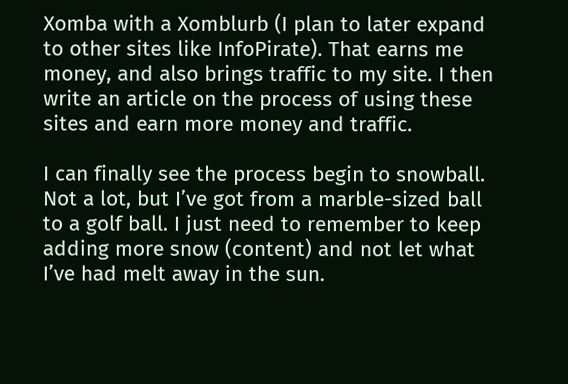Xomba with a Xomblurb (I plan to later expand to other sites like InfoPirate). That earns me money, and also brings traffic to my site. I then write an article on the process of using these sites and earn more money and traffic.

I can finally see the process begin to snowball. Not a lot, but I’ve got from a marble-sized ball to a golf ball. I just need to remember to keep adding more snow (content) and not let what I’ve had melt away in the sun.